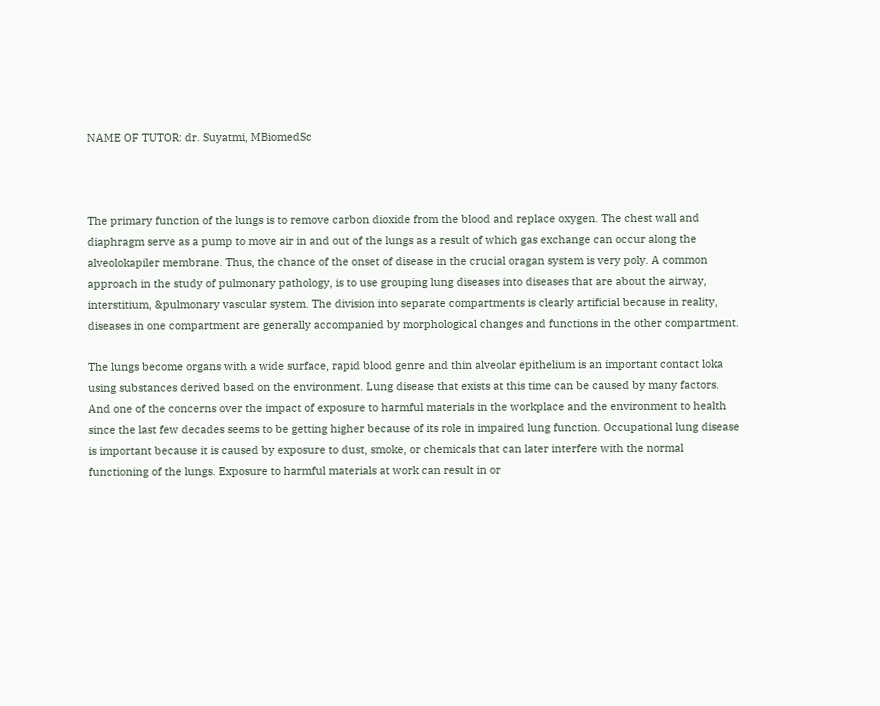NAME OF TUTOR: dr. Suyatmi, MBiomedSc



The primary function of the lungs is to remove carbon dioxide from the blood and replace oxygen. The chest wall and diaphragm serve as a pump to move air in and out of the lungs as a result of which gas exchange can occur along the alveolokapiler membrane. Thus, the chance of the onset of disease in the crucial oragan system is very poly. A common approach in the study of pulmonary pathology, is to use grouping lung diseases into diseases that are about the airway, interstitium, &pulmonary vascular system. The division into separate compartments is clearly artificial because in reality, diseases in one compartment are generally accompanied by morphological changes and functions in the other compartment.

The lungs become organs with a wide surface, rapid blood genre and thin alveolar epithelium is an important contact loka using substances derived based on the environment. Lung disease that exists at this time can be caused by many factors. And one of the concerns over the impact of exposure to harmful materials in the workplace and the environment to health since the last few decades seems to be getting higher because of its role in impaired lung function. Occupational lung disease is important because it is caused by exposure to dust, smoke, or chemicals that can later interfere with the normal functioning of the lungs. Exposure to harmful materials at work can result in or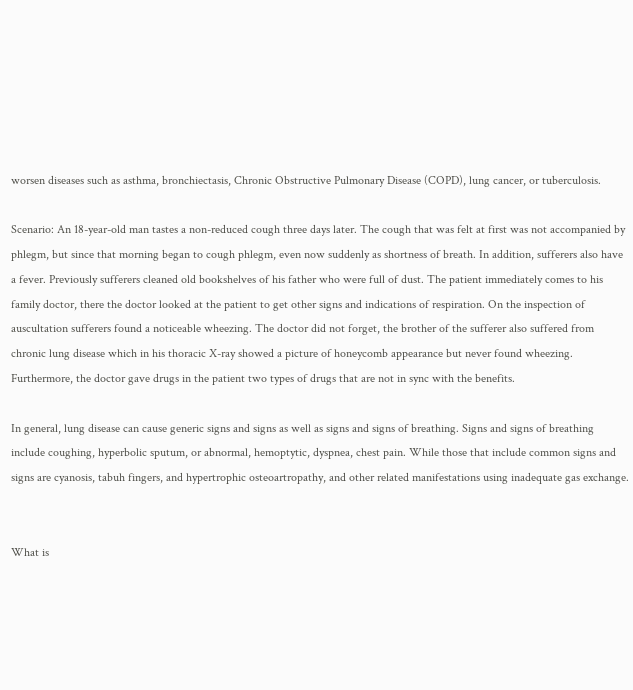worsen diseases such as asthma, bronchiectasis, Chronic Obstructive Pulmonary Disease (COPD), lung cancer, or tuberculosis.

Scenario: An 18-year-old man tastes a non-reduced cough three days later. The cough that was felt at first was not accompanied by phlegm, but since that morning began to cough phlegm, even now suddenly as shortness of breath. In addition, sufferers also have a fever. Previously sufferers cleaned old bookshelves of his father who were full of dust. The patient immediately comes to his family doctor, there the doctor looked at the patient to get other signs and indications of respiration. On the inspection of auscultation sufferers found a noticeable wheezing. The doctor did not forget, the brother of the sufferer also suffered from chronic lung disease which in his thoracic X-ray showed a picture of honeycomb appearance but never found wheezing. Furthermore, the doctor gave drugs in the patient two types of drugs that are not in sync with the benefits.

In general, lung disease can cause generic signs and signs as well as signs and signs of breathing. Signs and signs of breathing include coughing, hyperbolic sputum, or abnormal, hemoptytic, dyspnea, chest pain. While those that include common signs and signs are cyanosis, tabuh fingers, and hypertrophic osteoartropathy, and other related manifestations using inadequate gas exchange.


What is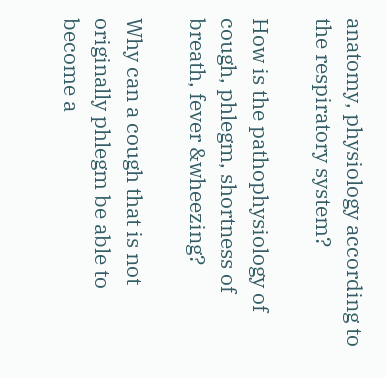anatomy, physiology according to the respiratory system?

How is the pathophysiology of cough, phlegm, shortness of breath, fever &wheezing?

Why can a cough that is not originally phlegm be able to become a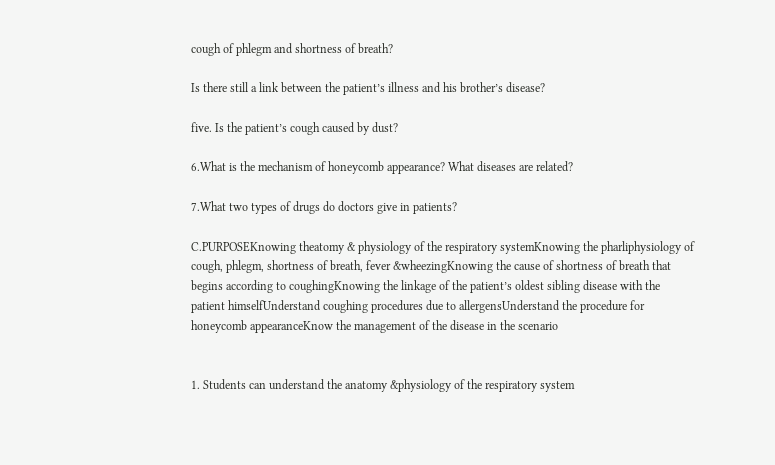cough of phlegm and shortness of breath?

Is there still a link between the patient’s illness and his brother’s disease?

five. Is the patient’s cough caused by dust?

6.What is the mechanism of honeycomb appearance? What diseases are related?

7.What two types of drugs do doctors give in patients?

C.PURPOSEKnowing theatomy & physiology of the respiratory systemKnowing the pharliphysiology of cough, phlegm, shortness of breath, fever &wheezingKnowing the cause of shortness of breath that begins according to coughingKnowing the linkage of the patient’s oldest sibling disease with the patient himselfUnderstand coughing procedures due to allergensUnderstand the procedure for honeycomb appearanceKnow the management of the disease in the scenario


1. Students can understand the anatomy &physiology of the respiratory system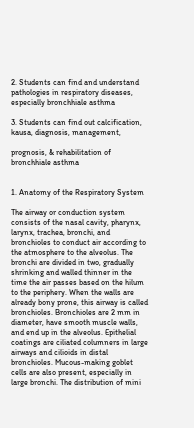2. Students can find and understand pathologies in respiratory diseases, especially bronchhiale asthma

3. Students can find out calcification, kausa, diagnosis, management,

prognosis, & rehabilitation of bronchhiale asthma


1. Anatomy of the Respiratory System

The airway or conduction system consists of the nasal cavity, pharynx, larynx, trachea, bronchi, and bronchioles to conduct air according to the atmosphere to the alveolus. The bronchi are divided in two, gradually shrinking and walled thinner in the time the air passes based on the hilum to the periphery. When the walls are already bony prone, this airway is called bronchioles. Bronchioles are 2 mm in diameter, have smooth muscle walls, and end up in the alveolus. Epithelial coatings are ciliated columners in large airways and cilioids in distal bronchioles. Mucous-making goblet cells are also present, especially in large bronchi. The distribution of mini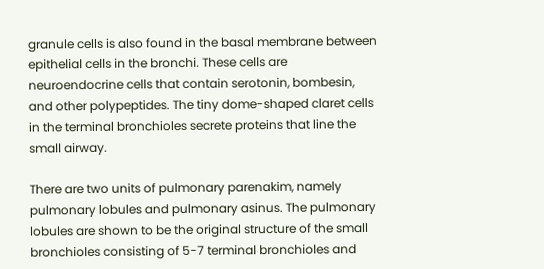granule cells is also found in the basal membrane between epithelial cells in the bronchi. These cells are neuroendocrine cells that contain serotonin, bombesin, and other polypeptides. The tiny dome-shaped claret cells in the terminal bronchioles secrete proteins that line the small airway.

There are two units of pulmonary parenakim, namely pulmonary lobules and pulmonary asinus. The pulmonary lobules are shown to be the original structure of the small bronchioles consisting of 5-7 terminal bronchioles and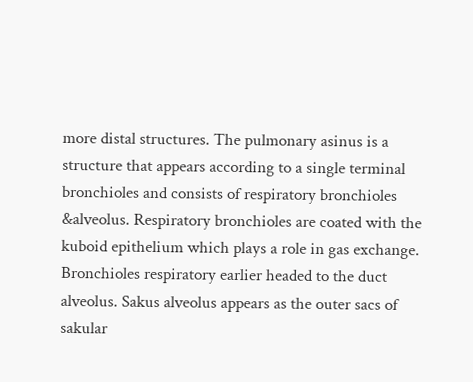more distal structures. The pulmonary asinus is a structure that appears according to a single terminal bronchioles and consists of respiratory bronchioles &alveolus. Respiratory bronchioles are coated with the kuboid epithelium which plays a role in gas exchange. Bronchioles respiratory earlier headed to the duct alveolus. Sakus alveolus appears as the outer sacs of sakular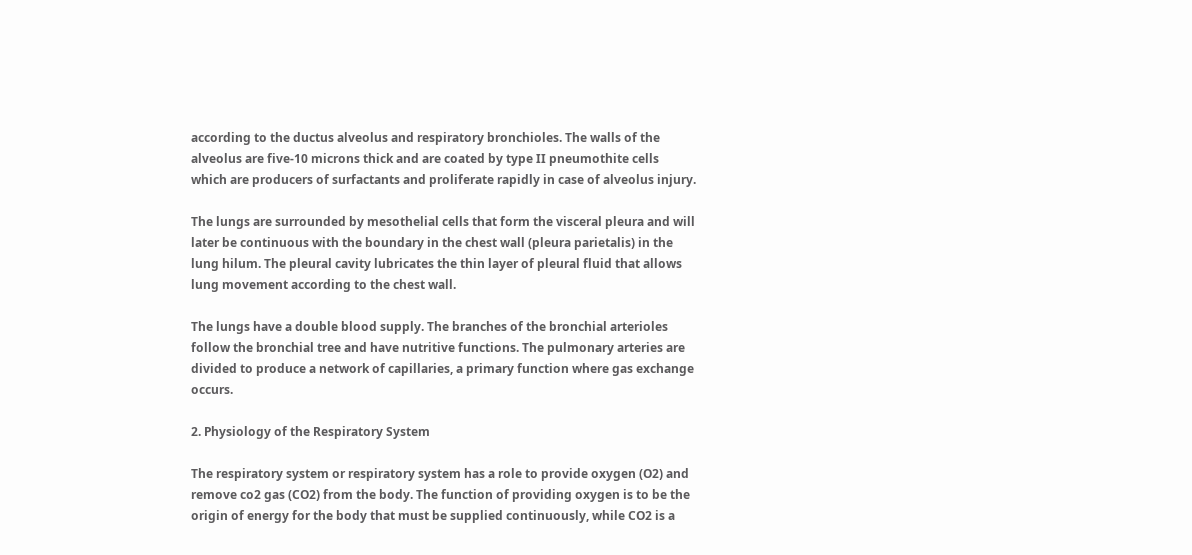according to the ductus alveolus and respiratory bronchioles. The walls of the alveolus are five-10 microns thick and are coated by type II pneumothite cells which are producers of surfactants and proliferate rapidly in case of alveolus injury.

The lungs are surrounded by mesothelial cells that form the visceral pleura and will later be continuous with the boundary in the chest wall (pleura parietalis) in the lung hilum. The pleural cavity lubricates the thin layer of pleural fluid that allows lung movement according to the chest wall.

The lungs have a double blood supply. The branches of the bronchial arterioles follow the bronchial tree and have nutritive functions. The pulmonary arteries are divided to produce a network of capillaries, a primary function where gas exchange occurs.

2. Physiology of the Respiratory System

The respiratory system or respiratory system has a role to provide oxygen (O2) and remove co2 gas (CO2) from the body. The function of providing oxygen is to be the origin of energy for the body that must be supplied continuously, while CO2 is a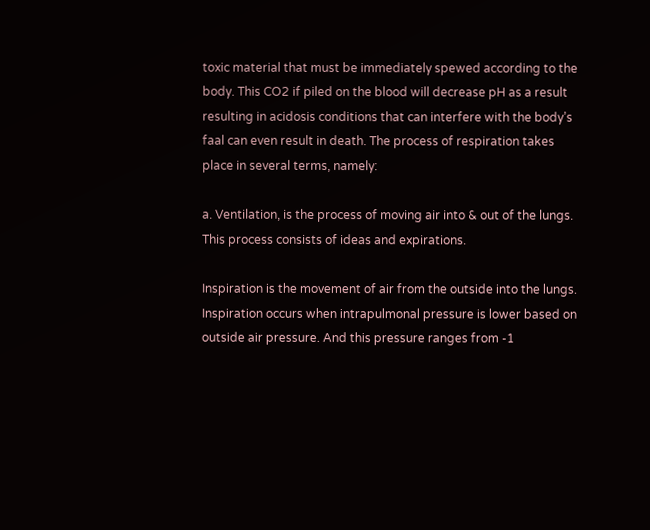toxic material that must be immediately spewed according to the body. This CO2 if piled on the blood will decrease pH as a result resulting in acidosis conditions that can interfere with the body’s faal can even result in death. The process of respiration takes place in several terms, namely:

a. Ventilation, is the process of moving air into & out of the lungs. This process consists of ideas and expirations.

Inspiration is the movement of air from the outside into the lungs. Inspiration occurs when intrapulmonal pressure is lower based on outside air pressure. And this pressure ranges from -1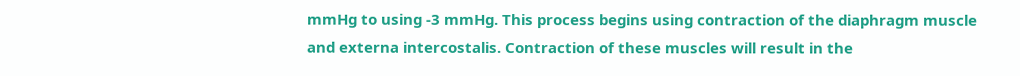mmHg to using -3 mmHg. This process begins using contraction of the diaphragm muscle and externa intercostalis. Contraction of these muscles will result in the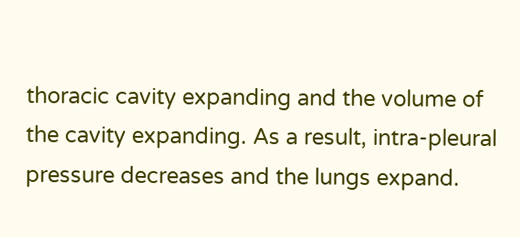thoracic cavity expanding and the volume of the cavity expanding. As a result, intra-pleural pressure decreases and the lungs expand.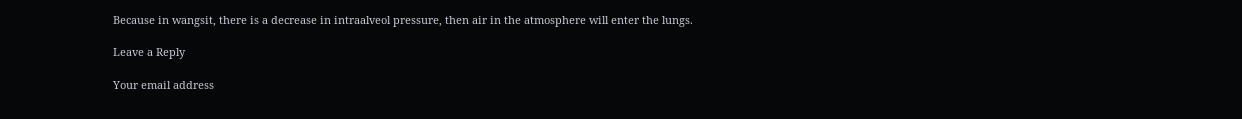Because in wangsit, there is a decrease in intraalveol pressure, then air in the atmosphere will enter the lungs.

Leave a Reply

Your email address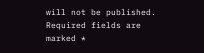will not be published. Required fields are marked *